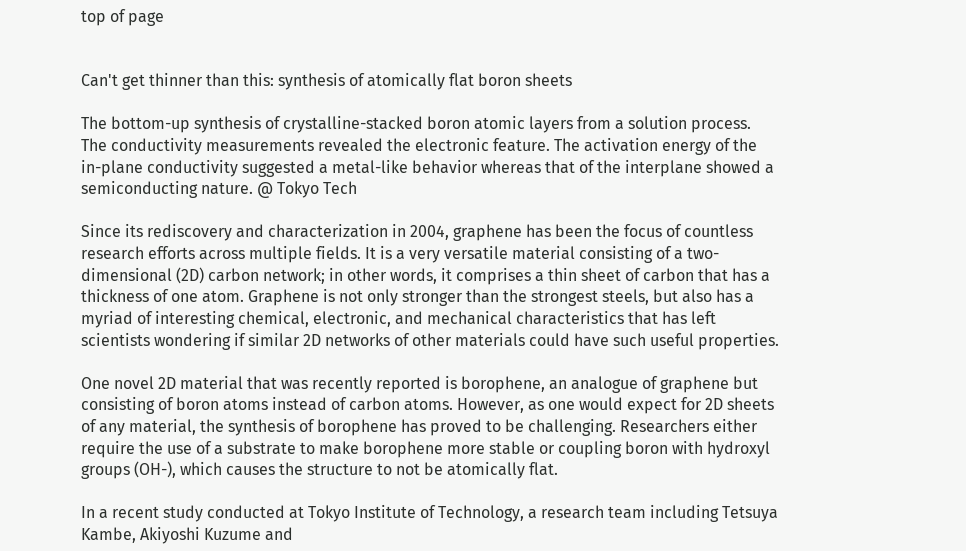top of page


Can't get thinner than this: synthesis of atomically flat boron sheets

The bottom-up synthesis of crystalline-stacked boron atomic layers from a solution process. The conductivity measurements revealed the electronic feature. The activation energy of the in-plane conductivity suggested a metal-like behavior whereas that of the interplane showed a semiconducting nature. @ Tokyo Tech

Since its rediscovery and characterization in 2004, graphene has been the focus of countless research efforts across multiple fields. It is a very versatile material consisting of a two-dimensional (2D) carbon network; in other words, it comprises a thin sheet of carbon that has a thickness of one atom. Graphene is not only stronger than the strongest steels, but also has a myriad of interesting chemical, electronic, and mechanical characteristics that has left scientists wondering if similar 2D networks of other materials could have such useful properties.

One novel 2D material that was recently reported is borophene, an analogue of graphene but consisting of boron atoms instead of carbon atoms. However, as one would expect for 2D sheets of any material, the synthesis of borophene has proved to be challenging. Researchers either require the use of a substrate to make borophene more stable or coupling boron with hydroxyl groups (OH-), which causes the structure to not be atomically flat.

In a recent study conducted at Tokyo Institute of Technology, a research team including Tetsuya Kambe, Akiyoshi Kuzume and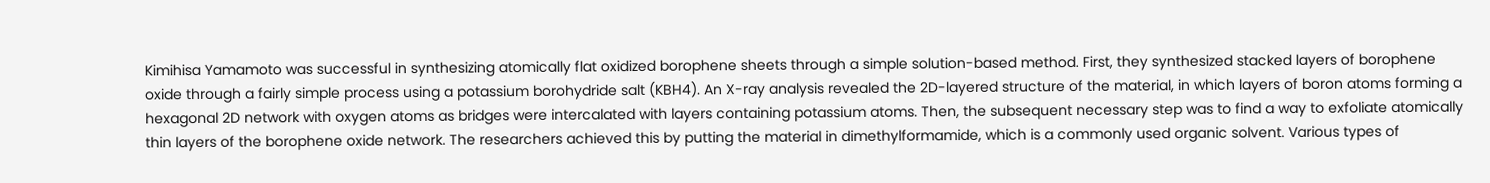Kimihisa Yamamoto was successful in synthesizing atomically flat oxidized borophene sheets through a simple solution-based method. First, they synthesized stacked layers of borophene oxide through a fairly simple process using a potassium borohydride salt (KBH4). An X-ray analysis revealed the 2D-layered structure of the material, in which layers of boron atoms forming a hexagonal 2D network with oxygen atoms as bridges were intercalated with layers containing potassium atoms. Then, the subsequent necessary step was to find a way to exfoliate atomically thin layers of the borophene oxide network. The researchers achieved this by putting the material in dimethylformamide, which is a commonly used organic solvent. Various types of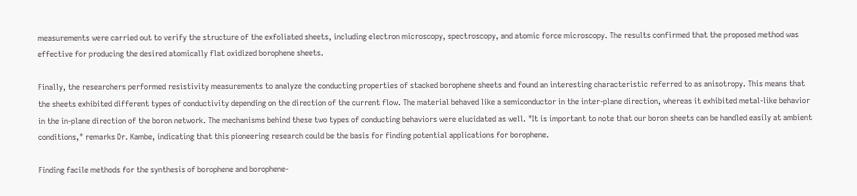measurements were carried out to verify the structure of the exfoliated sheets, including electron microscopy, spectroscopy, and atomic force microscopy. The results confirmed that the proposed method was effective for producing the desired atomically flat oxidized borophene sheets.

Finally, the researchers performed resistivity measurements to analyze the conducting properties of stacked borophene sheets and found an interesting characteristic referred to as anisotropy. This means that the sheets exhibited different types of conductivity depending on the direction of the current flow. The material behaved like a semiconductor in the inter-plane direction, whereas it exhibited metal-like behavior in the in-plane direction of the boron network. The mechanisms behind these two types of conducting behaviors were elucidated as well. "It is important to note that our boron sheets can be handled easily at ambient conditions," remarks Dr. Kambe, indicating that this pioneering research could be the basis for finding potential applications for borophene.

Finding facile methods for the synthesis of borophene and borophene-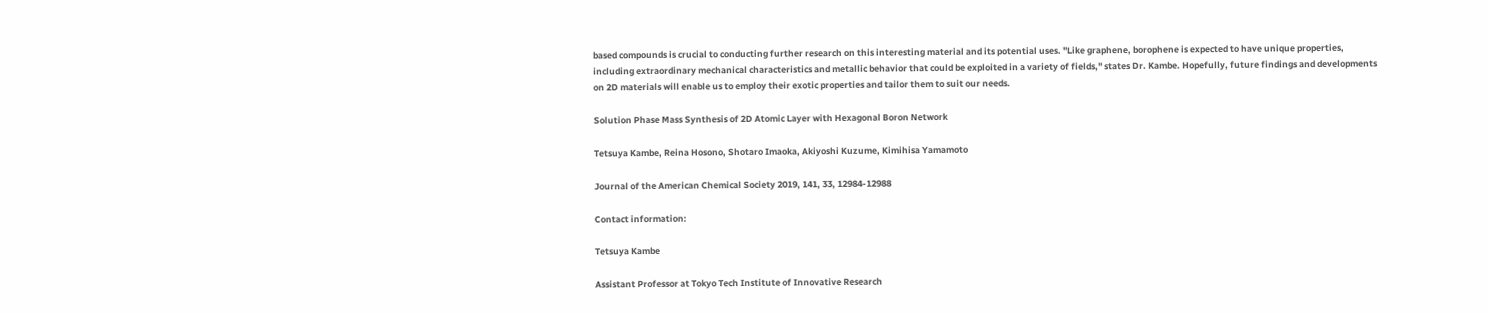based compounds is crucial to conducting further research on this interesting material and its potential uses. "Like graphene, borophene is expected to have unique properties, including extraordinary mechanical characteristics and metallic behavior that could be exploited in a variety of fields," states Dr. Kambe. Hopefully, future findings and developments on 2D materials will enable us to employ their exotic properties and tailor them to suit our needs.

Solution Phase Mass Synthesis of 2D Atomic Layer with Hexagonal Boron Network

Tetsuya Kambe, Reina Hosono, Shotaro Imaoka, Akiyoshi Kuzume, Kimihisa Yamamoto

Journal of the American Chemical Society 2019, 141, 33, 12984-12988

Contact information:

Tetsuya Kambe

Assistant Professor at Tokyo Tech Institute of Innovative Research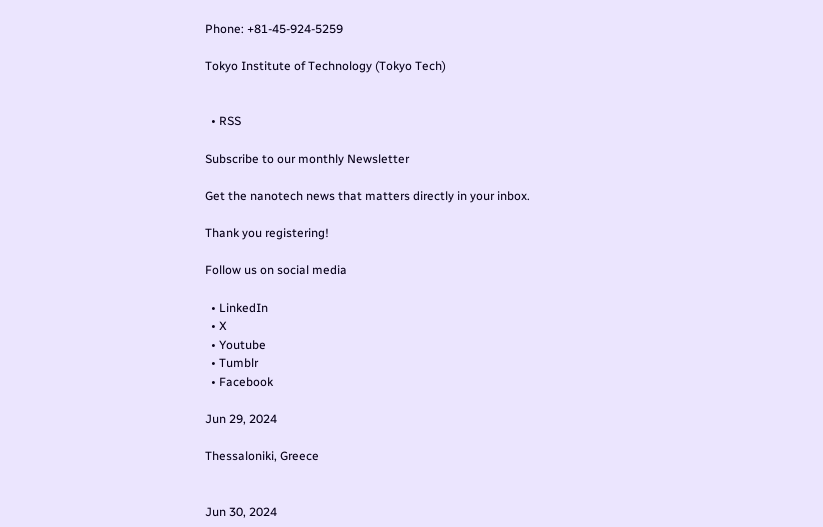Phone: +81-45-924-5259

Tokyo Institute of Technology (Tokyo Tech)


  • RSS

Subscribe to our monthly Newsletter

Get the nanotech news that matters directly in your inbox.

Thank you registering!

Follow us on social media

  • LinkedIn
  • X
  • Youtube
  • Tumblr
  • Facebook

Jun 29, 2024

Thessaloniki, Greece


Jun 30, 2024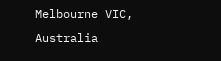Melbourne VIC, Australia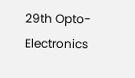29th Opto-Electronics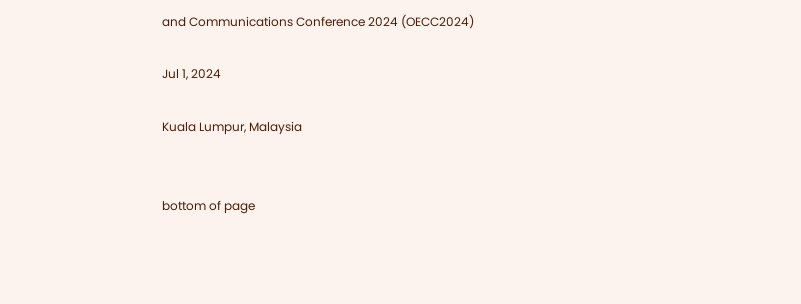and Communications Conference 2024 (OECC2024)

Jul 1, 2024

Kuala Lumpur, Malaysia


bottom of page